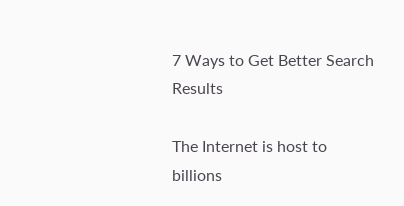7 Ways to Get Better Search Results

The Internet is host to billions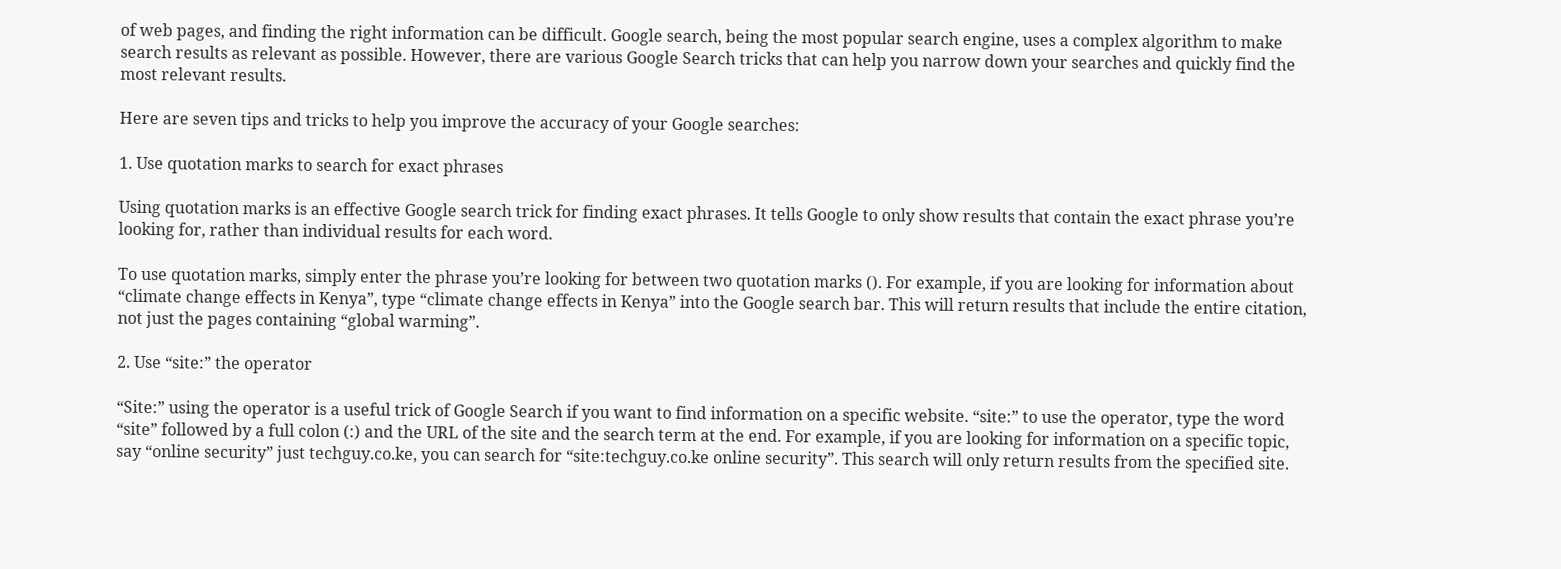of web pages, and finding the right information can be difficult. Google search, being the most popular search engine, uses a complex algorithm to make search results as relevant as possible. However, there are various Google Search tricks that can help you narrow down your searches and quickly find the most relevant results.

Here are seven tips and tricks to help you improve the accuracy of your Google searches:

1. Use quotation marks to search for exact phrases

Using quotation marks is an effective Google search trick for finding exact phrases. It tells Google to only show results that contain the exact phrase you’re looking for, rather than individual results for each word.

To use quotation marks, simply enter the phrase you’re looking for between two quotation marks (). For example, if you are looking for information about “climate change effects in Kenya”, type “climate change effects in Kenya” into the Google search bar. This will return results that include the entire citation, not just the pages containing “global warming”.

2. Use “site:” the operator

“Site:” using the operator is a useful trick of Google Search if you want to find information on a specific website. “site:” to use the operator, type the word “site” followed by a full colon (:) and the URL of the site and the search term at the end. For example, if you are looking for information on a specific topic, say “online security” just techguy.co.ke, you can search for “site:techguy.co.ke online security”. This search will only return results from the specified site.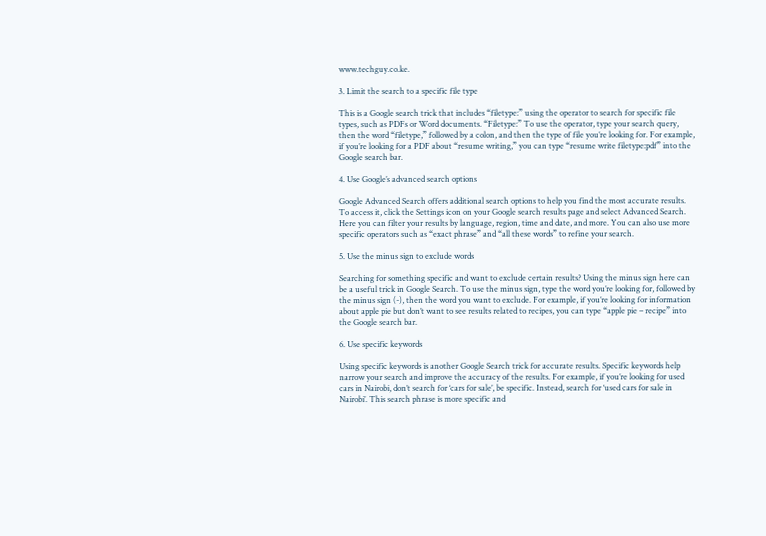www.techguy.co.ke.

3. Limit the search to a specific file type

This is a Google search trick that includes “filetype:” using the operator to search for specific file types, such as PDFs or Word documents. “Filetype:” To use the operator, type your search query, then the word “filetype,” followed by a colon, and then the type of file you’re looking for. For example, if you’re looking for a PDF about “resume writing,” you can type “resume write filetype:pdf” into the Google search bar.

4. Use Google’s advanced search options

Google Advanced Search offers additional search options to help you find the most accurate results. To access it, click the Settings icon on your Google search results page and select Advanced Search. Here you can filter your results by language, region, time and date, and more. You can also use more specific operators such as “exact phrase” and “all these words” to refine your search.

5. Use the minus sign to exclude words

Searching for something specific and want to exclude certain results? Using the minus sign here can be a useful trick in Google Search. To use the minus sign, type the word you’re looking for, followed by the minus sign (-), then the word you want to exclude. For example, if you’re looking for information about apple pie but don’t want to see results related to recipes, you can type “apple pie – recipe” into the Google search bar.

6. Use specific keywords

Using specific keywords is another Google Search trick for accurate results. Specific keywords help narrow your search and improve the accuracy of the results. For example, if you’re looking for used cars in Nairobi, don’t search for ‘cars for sale’, be specific. Instead, search for ‘used cars for sale in Nairobi’. This search phrase is more specific and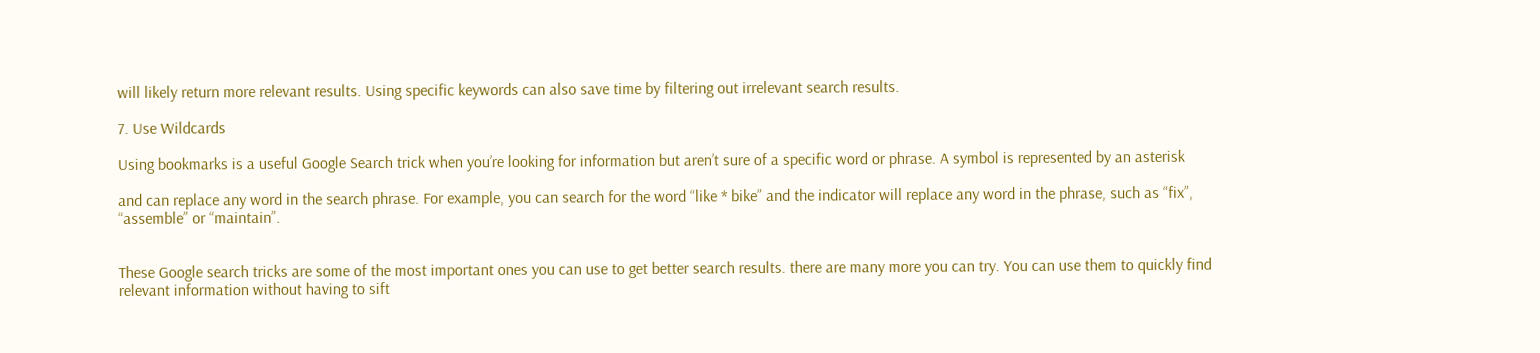will likely return more relevant results. Using specific keywords can also save time by filtering out irrelevant search results.

7. Use Wildcards

Using bookmarks is a useful Google Search trick when you’re looking for information but aren’t sure of a specific word or phrase. A symbol is represented by an asterisk

and can replace any word in the search phrase. For example, you can search for the word “like * bike” and the indicator will replace any word in the phrase, such as “fix”, “assemble” or “maintain”.


These Google search tricks are some of the most important ones you can use to get better search results. there are many more you can try. You can use them to quickly find relevant information without having to sift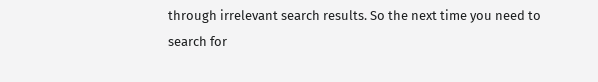through irrelevant search results. So the next time you need to search for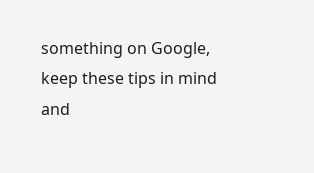something on Google, keep these tips in mind and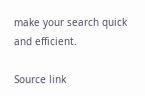make your search quick and efficient.

Source link